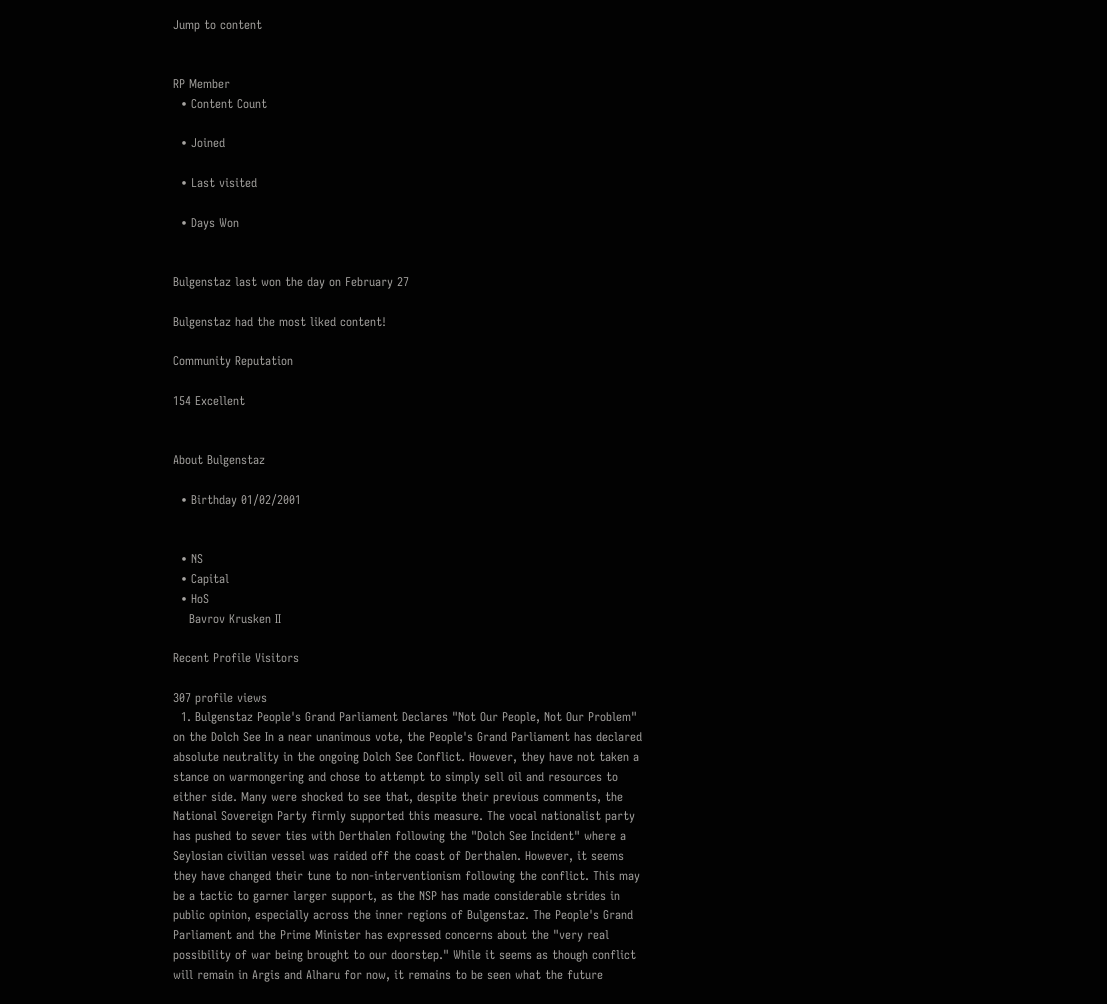Jump to content


RP Member
  • Content Count

  • Joined

  • Last visited

  • Days Won


Bulgenstaz last won the day on February 27

Bulgenstaz had the most liked content!

Community Reputation

154 Excellent


About Bulgenstaz

  • Birthday 01/02/2001


  • NS
  • Capital
  • HoS
    Bavrov Krusken II

Recent Profile Visitors

307 profile views
  1. Bulgenstaz People's Grand Parliament Declares "Not Our People, Not Our Problem" on the Dolch See In a near unanimous vote, the People's Grand Parliament has declared absolute neutrality in the ongoing Dolch See Conflict. However, they have not taken a stance on warmongering and chose to attempt to simply sell oil and resources to either side. Many were shocked to see that, despite their previous comments, the National Sovereign Party firmly supported this measure. The vocal nationalist party has pushed to sever ties with Derthalen following the "Dolch See Incident" where a Seylosian civilian vessel was raided off the coast of Derthalen. However, it seems they have changed their tune to non-interventionism following the conflict. This may be a tactic to garner larger support, as the NSP has made considerable strides in public opinion, especially across the inner regions of Bulgenstaz. The People's Grand Parliament and the Prime Minister has expressed concerns about the "very real possibility of war being brought to our doorstep." While it seems as though conflict will remain in Argis and Alharu for now, it remains to be seen what the future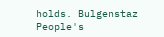holds. Bulgenstaz People's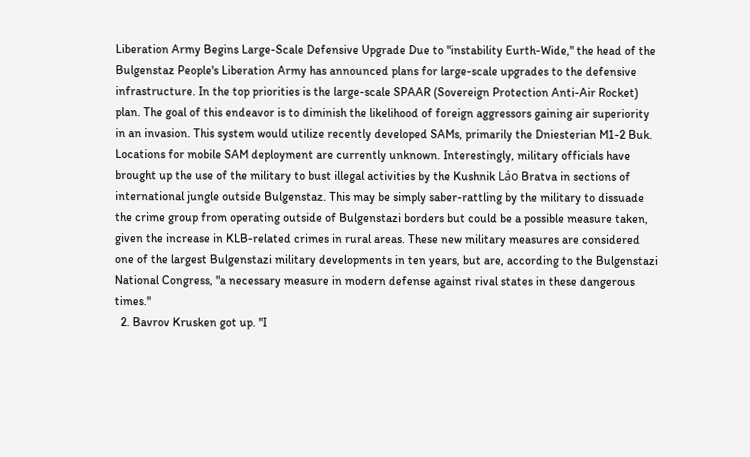Liberation Army Begins Large-Scale Defensive Upgrade Due to "instability Eurth-Wide," the head of the Bulgenstaz People's Liberation Army has announced plans for large-scale upgrades to the defensive infrastructure. In the top priorities is the large-scale SPAAR (Sovereign Protection Anti-Air Rocket) plan. The goal of this endeavor is to diminish the likelihood of foreign aggressors gaining air superiority in an invasion. This system would utilize recently developed SAMs, primarily the Dniesterian M1-2 Buk. Locations for mobile SAM deployment are currently unknown. Interestingly, military officials have brought up the use of the military to bust illegal activities by the Kushnik Láo Bratva in sections of international jungle outside Bulgenstaz. This may be simply saber-rattling by the military to dissuade the crime group from operating outside of Bulgenstazi borders but could be a possible measure taken, given the increase in KLB-related crimes in rural areas. These new military measures are considered one of the largest Bulgenstazi military developments in ten years, but are, according to the Bulgenstazi National Congress, "a necessary measure in modern defense against rival states in these dangerous times."
  2. Bavrov Krusken got up. "I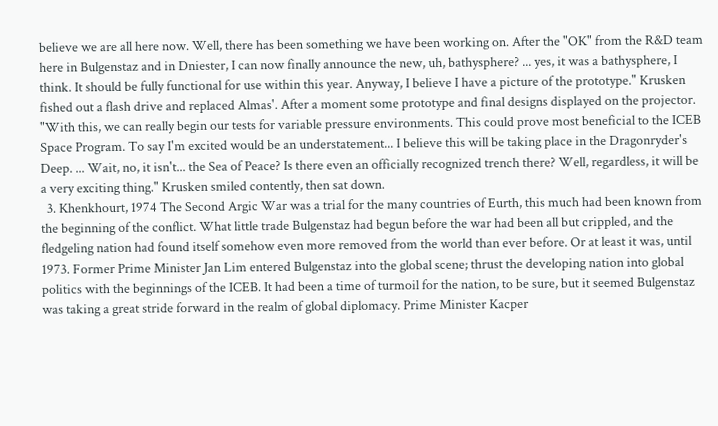believe we are all here now. Well, there has been something we have been working on. After the "OK" from the R&D team here in Bulgenstaz and in Dniester, I can now finally announce the new, uh, bathysphere? ... yes, it was a bathysphere, I think. It should be fully functional for use within this year. Anyway, I believe I have a picture of the prototype." Krusken fished out a flash drive and replaced Almas'. After a moment some prototype and final designs displayed on the projector. "With this, we can really begin our tests for variable pressure environments. This could prove most beneficial to the ICEB Space Program. To say I'm excited would be an understatement... I believe this will be taking place in the Dragonryder's Deep. ... Wait, no, it isn't... the Sea of Peace? Is there even an officially recognized trench there? Well, regardless, it will be a very exciting thing." Krusken smiled contently, then sat down.
  3. Khenkhourt, 1974 The Second Argic War was a trial for the many countries of Eurth, this much had been known from the beginning of the conflict. What little trade Bulgenstaz had begun before the war had been all but crippled, and the fledgeling nation had found itself somehow even more removed from the world than ever before. Or at least it was, until 1973. Former Prime Minister Jan Lim entered Bulgenstaz into the global scene; thrust the developing nation into global politics with the beginnings of the ICEB. It had been a time of turmoil for the nation, to be sure, but it seemed Bulgenstaz was taking a great stride forward in the realm of global diplomacy. Prime Minister Kacper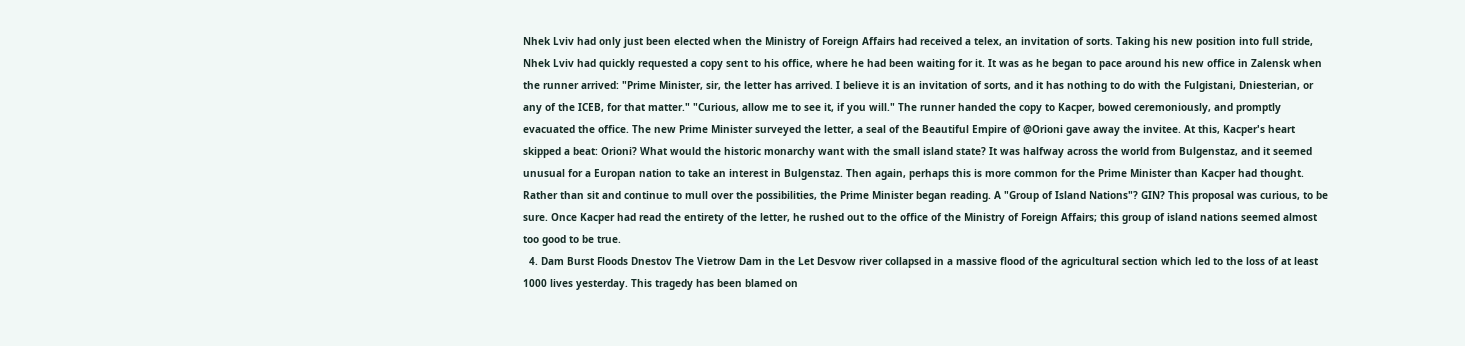Nhek Lviv had only just been elected when the Ministry of Foreign Affairs had received a telex, an invitation of sorts. Taking his new position into full stride, Nhek Lviv had quickly requested a copy sent to his office, where he had been waiting for it. It was as he began to pace around his new office in Zalensk when the runner arrived: "Prime Minister, sir, the letter has arrived. I believe it is an invitation of sorts, and it has nothing to do with the Fulgistani, Dniesterian, or any of the ICEB, for that matter." "Curious, allow me to see it, if you will." The runner handed the copy to Kacper, bowed ceremoniously, and promptly evacuated the office. The new Prime Minister surveyed the letter, a seal of the Beautiful Empire of @Orioni gave away the invitee. At this, Kacper's heart skipped a beat: Orioni? What would the historic monarchy want with the small island state? It was halfway across the world from Bulgenstaz, and it seemed unusual for a Europan nation to take an interest in Bulgenstaz. Then again, perhaps this is more common for the Prime Minister than Kacper had thought. Rather than sit and continue to mull over the possibilities, the Prime Minister began reading. A "Group of Island Nations"? GIN? This proposal was curious, to be sure. Once Kacper had read the entirety of the letter, he rushed out to the office of the Ministry of Foreign Affairs; this group of island nations seemed almost too good to be true.
  4. Dam Burst Floods Dnestov The Vietrow Dam in the Let Desvow river collapsed in a massive flood of the agricultural section which led to the loss of at least 1000 lives yesterday. This tragedy has been blamed on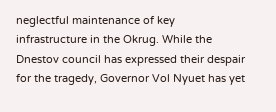neglectful maintenance of key infrastructure in the Okrug. While the Dnestov council has expressed their despair for the tragedy, Governor Vol Nyuet has yet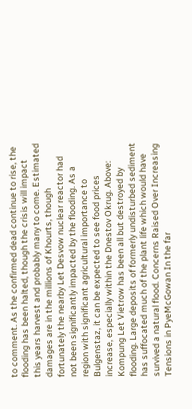to comment. As the confirmed dead continue to rise, the flooding has been halted, though the crisis will impact this years harvest and probably many to come. Estimated damages are in the millions of Khourts, though fortunately the nearby Let Desvow nuclear reactor had not been significantly impacted by the flooding. As a region with significant agricultural importance to Bulgenstaz, it can be expected to see food prices increase, especially within the Dnestov Okrug. Above: Kompung Let Vietrow has been all but destroyed by flooding. Large deposits of formerly undisturbed sediment has suffocated much of the plant life which would have survived a natural flood. Concerns Raised Over Increasing Tensions in PyeMcGowan In the far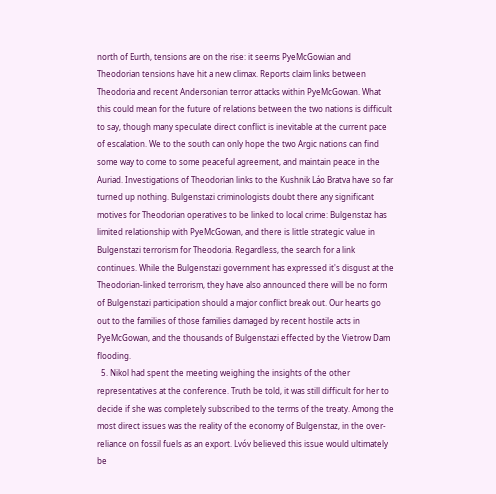north of Eurth, tensions are on the rise: it seems PyeMcGowian and Theodorian tensions have hit a new climax. Reports claim links between Theodoria and recent Andersonian terror attacks within PyeMcGowan. What this could mean for the future of relations between the two nations is difficult to say, though many speculate direct conflict is inevitable at the current pace of escalation. We to the south can only hope the two Argic nations can find some way to come to some peaceful agreement, and maintain peace in the Auriad. Investigations of Theodorian links to the Kushnik Láo Bratva have so far turned up nothing. Bulgenstazi criminologists doubt there any significant motives for Theodorian operatives to be linked to local crime: Bulgenstaz has limited relationship with PyeMcGowan, and there is little strategic value in Bulgenstazi terrorism for Theodoria. Regardless, the search for a link continues. While the Bulgenstazi government has expressed it's disgust at the Theodorian-linked terrorism, they have also announced there will be no form of Bulgenstazi participation should a major conflict break out. Our hearts go out to the families of those families damaged by recent hostile acts in PyeMcGowan, and the thousands of Bulgenstazi effected by the Vietrow Dam flooding.
  5. Nikol had spent the meeting weighing the insights of the other representatives at the conference. Truth be told, it was still difficult for her to decide if she was completely subscribed to the terms of the treaty. Among the most direct issues was the reality of the economy of Bulgenstaz, in the over-reliance on fossil fuels as an export. Lvóv believed this issue would ultimately be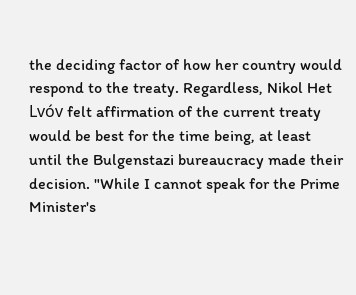the deciding factor of how her country would respond to the treaty. Regardless, Nikol Het Lvóv felt affirmation of the current treaty would be best for the time being, at least until the Bulgenstazi bureaucracy made their decision. "While I cannot speak for the Prime Minister's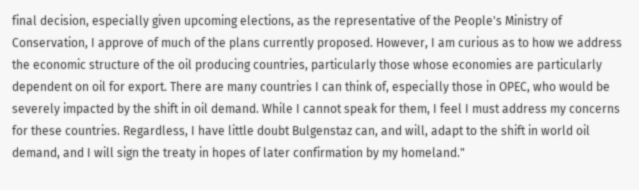final decision, especially given upcoming elections, as the representative of the People's Ministry of Conservation, I approve of much of the plans currently proposed. However, I am curious as to how we address the economic structure of the oil producing countries, particularly those whose economies are particularly dependent on oil for export. There are many countries I can think of, especially those in OPEC, who would be severely impacted by the shift in oil demand. While I cannot speak for them, I feel I must address my concerns for these countries. Regardless, I have little doubt Bulgenstaz can, and will, adapt to the shift in world oil demand, and I will sign the treaty in hopes of later confirmation by my homeland."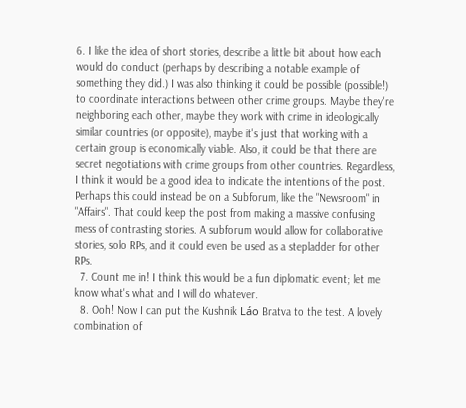6. I like the idea of short stories, describe a little bit about how each would do conduct (perhaps by describing a notable example of something they did.) I was also thinking it could be possible (possible!) to coordinate interactions between other crime groups. Maybe they're neighboring each other, maybe they work with crime in ideologically similar countries (or opposite), maybe it's just that working with a certain group is economically viable. Also, it could be that there are secret negotiations with crime groups from other countries. Regardless, I think it would be a good idea to indicate the intentions of the post. Perhaps this could instead be on a Subforum, like the "Newsroom" in "Affairs". That could keep the post from making a massive confusing mess of contrasting stories. A subforum would allow for collaborative stories, solo RPs, and it could even be used as a stepladder for other RPs.
  7. Count me in! I think this would be a fun diplomatic event; let me know what's what and I will do whatever.
  8. Ooh! Now I can put the Kushnik Láo Bratva to the test. A lovely combination of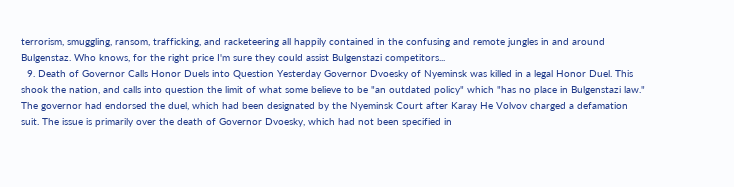terrorism, smuggling, ransom, trafficking, and racketeering all happily contained in the confusing and remote jungles in and around Bulgenstaz. Who knows, for the right price I'm sure they could assist Bulgenstazi competitors...
  9. Death of Governor Calls Honor Duels into Question Yesterday Governor Dvoesky of Nyeminsk was killed in a legal Honor Duel. This shook the nation, and calls into question the limit of what some believe to be "an outdated policy" which "has no place in Bulgenstazi law." The governor had endorsed the duel, which had been designated by the Nyeminsk Court after Karay He Volvov charged a defamation suit. The issue is primarily over the death of Governor Dvoesky, which had not been specified in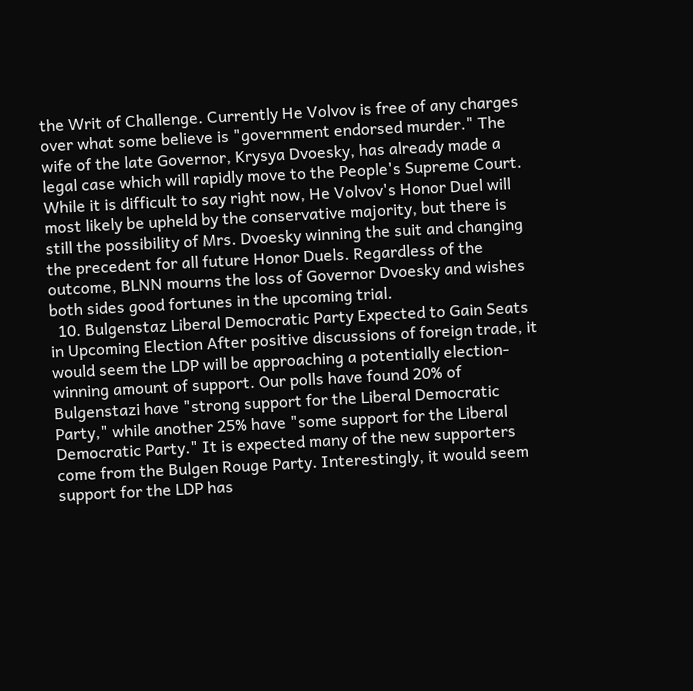the Writ of Challenge. Currently He Volvov is free of any charges over what some believe is "government endorsed murder." The wife of the late Governor, Krysya Dvoesky, has already made a legal case which will rapidly move to the People's Supreme Court. While it is difficult to say right now, He Volvov's Honor Duel will most likely be upheld by the conservative majority, but there is still the possibility of Mrs. Dvoesky winning the suit and changing the precedent for all future Honor Duels. Regardless of the outcome, BLNN mourns the loss of Governor Dvoesky and wishes both sides good fortunes in the upcoming trial.
  10. Bulgenstaz Liberal Democratic Party Expected to Gain Seats in Upcoming Election After positive discussions of foreign trade, it would seem the LDP will be approaching a potentially election-winning amount of support. Our polls have found 20% of Bulgenstazi have "strong support for the Liberal Democratic Party," while another 25% have "some support for the Liberal Democratic Party." It is expected many of the new supporters come from the Bulgen Rouge Party. Interestingly, it would seem support for the LDP has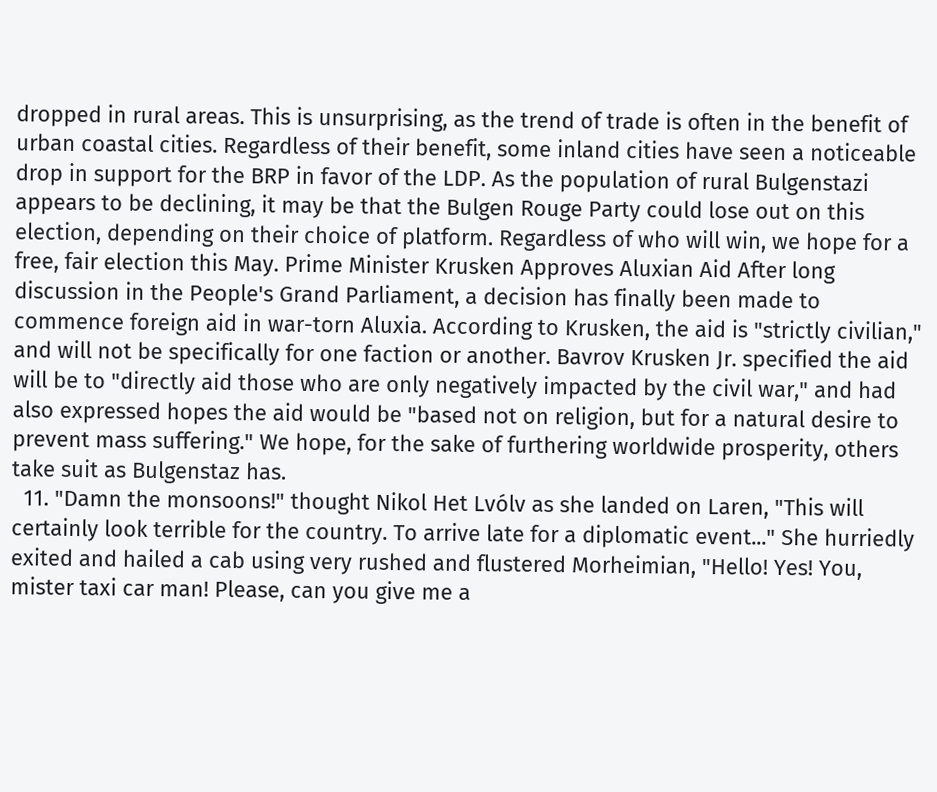dropped in rural areas. This is unsurprising, as the trend of trade is often in the benefit of urban coastal cities. Regardless of their benefit, some inland cities have seen a noticeable drop in support for the BRP in favor of the LDP. As the population of rural Bulgenstazi appears to be declining, it may be that the Bulgen Rouge Party could lose out on this election, depending on their choice of platform. Regardless of who will win, we hope for a free, fair election this May. Prime Minister Krusken Approves Aluxian Aid After long discussion in the People's Grand Parliament, a decision has finally been made to commence foreign aid in war-torn Aluxia. According to Krusken, the aid is "strictly civilian," and will not be specifically for one faction or another. Bavrov Krusken Jr. specified the aid will be to "directly aid those who are only negatively impacted by the civil war," and had also expressed hopes the aid would be "based not on religion, but for a natural desire to prevent mass suffering." We hope, for the sake of furthering worldwide prosperity, others take suit as Bulgenstaz has.
  11. "Damn the monsoons!" thought Nikol Het Lvólv as she landed on Laren, "This will certainly look terrible for the country. To arrive late for a diplomatic event..." She hurriedly exited and hailed a cab using very rushed and flustered Morheimian, "Hello! Yes! You, mister taxi car man! Please, can you give me a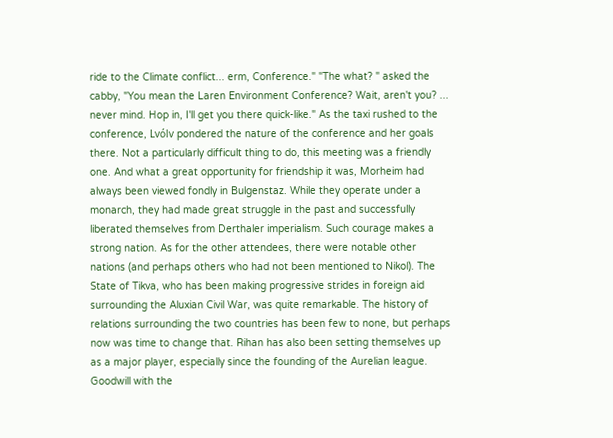ride to the Climate conflict... erm, Conference." "The what? " asked the cabby, "You mean the Laren Environment Conference? Wait, aren't you? ... never mind. Hop in, I'll get you there quick-like." As the taxi rushed to the conference, Lvólv pondered the nature of the conference and her goals there. Not a particularly difficult thing to do, this meeting was a friendly one. And what a great opportunity for friendship it was, Morheim had always been viewed fondly in Bulgenstaz. While they operate under a monarch, they had made great struggle in the past and successfully liberated themselves from Derthaler imperialism. Such courage makes a strong nation. As for the other attendees, there were notable other nations (and perhaps others who had not been mentioned to Nikol). The State of Tikva, who has been making progressive strides in foreign aid surrounding the Aluxian Civil War, was quite remarkable. The history of relations surrounding the two countries has been few to none, but perhaps now was time to change that. Rihan has also been setting themselves up as a major player, especially since the founding of the Aurelian league. Goodwill with the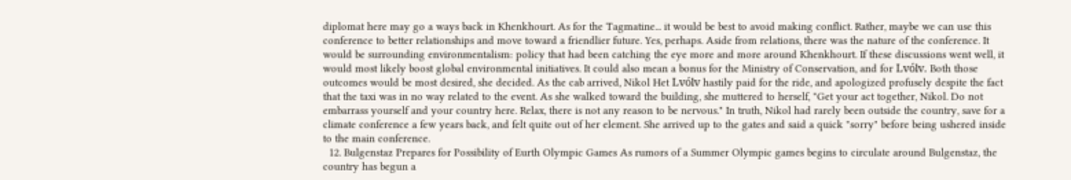diplomat here may go a ways back in Khenkhourt. As for the Tagmatine... it would be best to avoid making conflict. Rather, maybe we can use this conference to better relationships and move toward a friendlier future. Yes, perhaps. Aside from relations, there was the nature of the conference. It would be surrounding environmentalism: policy that had been catching the eye more and more around Khenkhourt. If these discussions went well, it would most likely boost global environmental initiatives. It could also mean a bonus for the Ministry of Conservation, and for Lvólv. Both those outcomes would be most desired, she decided. As the cab arrived, Nikol Het Lvólv hastily paid for the ride, and apologized profusely despite the fact that the taxi was in no way related to the event. As she walked toward the building, she muttered to herself, "Get your act together, Nikol. Do not embarrass yourself and your country here. Relax, there is not any reason to be nervous." In truth, Nikol had rarely been outside the country, save for a climate conference a few years back, and felt quite out of her element. She arrived up to the gates and said a quick "sorry" before being ushered inside to the main conference.
  12. Bulgenstaz Prepares for Possibility of Eurth Olympic Games As rumors of a Summer Olympic games begins to circulate around Bulgenstaz, the country has begun a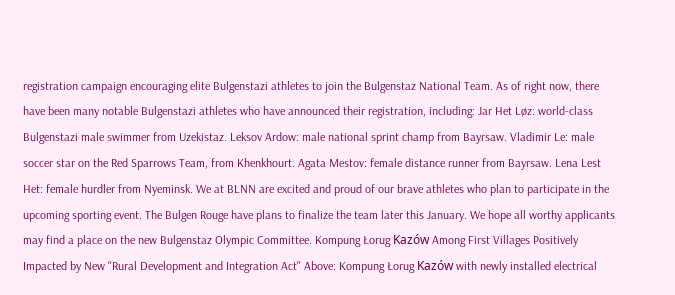registration campaign encouraging elite Bulgenstazi athletes to join the Bulgenstaz National Team. As of right now, there have been many notable Bulgenstazi athletes who have announced their registration, including: Jar Het Løz: world-class Bulgenstazi male swimmer from Uzekistaz. Leksov Ardow: male national sprint champ from Bayrsaw. Vladimir Le: male soccer star on the Red Sparrows Team, from Khenkhourt. Agata Mestov: female distance runner from Bayrsaw. Lena Lest Het: female hurdler from Nyeminsk. We at BLNN are excited and proud of our brave athletes who plan to participate in the upcoming sporting event. The Bulgen Rouge have plans to finalize the team later this January. We hope all worthy applicants may find a place on the new Bulgenstaz Olympic Committee. Kompung Łorug Kazów Among First Villages Positively Impacted by New "Rural Development and Integration Act" Above: Kompung Łorug Kazów with newly installed electrical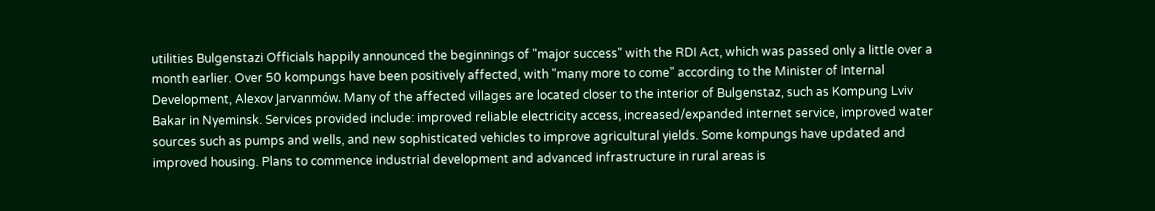utilities Bulgenstazi Officials happily announced the beginnings of "major success" with the RDI Act, which was passed only a little over a month earlier. Over 50 kompungs have been positively affected, with "many more to come" according to the Minister of Internal Development, Alexov Jarvanmów. Many of the affected villages are located closer to the interior of Bulgenstaz, such as Kompung Lviv Bakar in Nyeminsk. Services provided include: improved reliable electricity access, increased/expanded internet service, improved water sources such as pumps and wells, and new sophisticated vehicles to improve agricultural yields. Some kompungs have updated and improved housing. Plans to commence industrial development and advanced infrastructure in rural areas is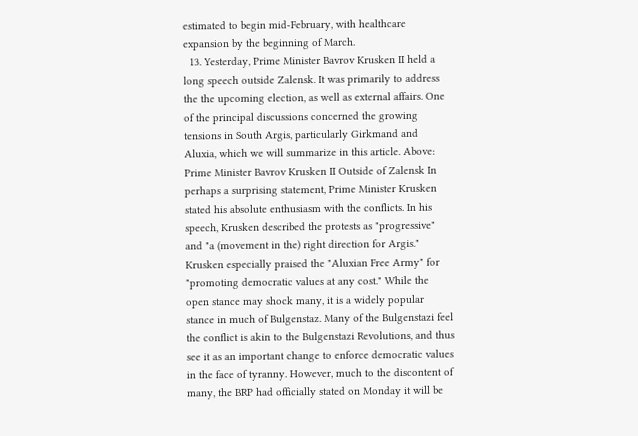estimated to begin mid-February, with healthcare expansion by the beginning of March.
  13. Yesterday, Prime Minister Bavrov Krusken II held a long speech outside Zalensk. It was primarily to address the the upcoming election, as well as external affairs. One of the principal discussions concerned the growing tensions in South Argis, particularly Girkmand and Aluxia, which we will summarize in this article. Above: Prime Minister Bavrov Krusken II Outside of Zalensk In perhaps a surprising statement, Prime Minister Krusken stated his absolute enthusiasm with the conflicts. In his speech, Krusken described the protests as "progressive" and "a (movement in the) right direction for Argis." Krusken especially praised the "Aluxian Free Army" for "promoting democratic values at any cost." While the open stance may shock many, it is a widely popular stance in much of Bulgenstaz. Many of the Bulgenstazi feel the conflict is akin to the Bulgenstazi Revolutions, and thus see it as an important change to enforce democratic values in the face of tyranny. However, much to the discontent of many, the BRP had officially stated on Monday it will be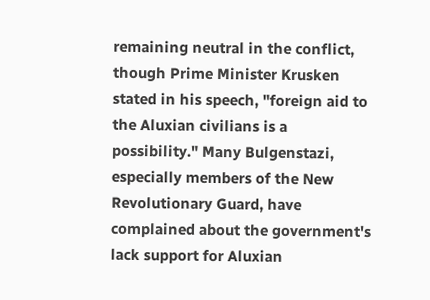remaining neutral in the conflict, though Prime Minister Krusken stated in his speech, "foreign aid to the Aluxian civilians is a possibility." Many Bulgenstazi, especially members of the New Revolutionary Guard, have complained about the government's lack support for Aluxian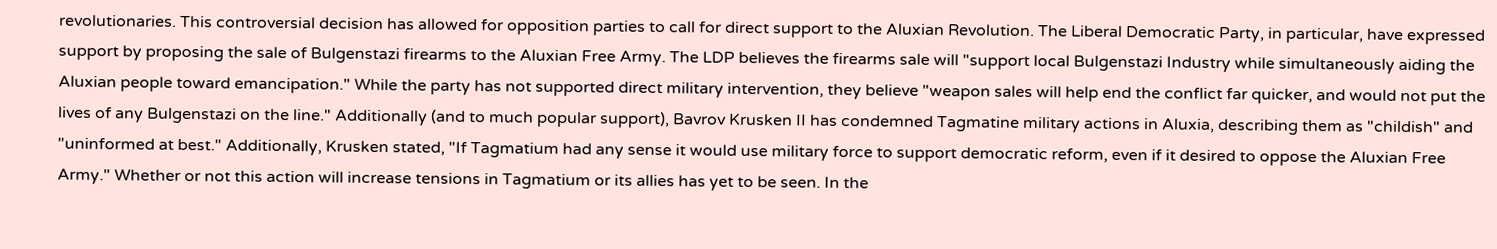revolutionaries. This controversial decision has allowed for opposition parties to call for direct support to the Aluxian Revolution. The Liberal Democratic Party, in particular, have expressed support by proposing the sale of Bulgenstazi firearms to the Aluxian Free Army. The LDP believes the firearms sale will "support local Bulgenstazi Industry while simultaneously aiding the Aluxian people toward emancipation." While the party has not supported direct military intervention, they believe "weapon sales will help end the conflict far quicker, and would not put the lives of any Bulgenstazi on the line." Additionally (and to much popular support), Bavrov Krusken II has condemned Tagmatine military actions in Aluxia, describing them as "childish" and "uninformed at best." Additionally, Krusken stated, "If Tagmatium had any sense it would use military force to support democratic reform, even if it desired to oppose the Aluxian Free Army." Whether or not this action will increase tensions in Tagmatium or its allies has yet to be seen. In the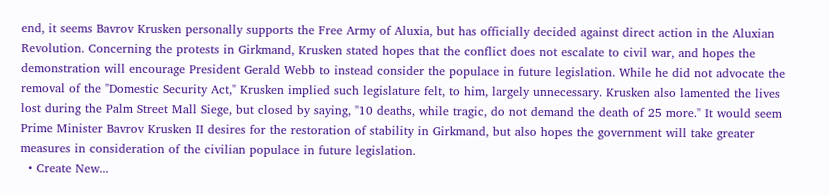end, it seems Bavrov Krusken personally supports the Free Army of Aluxia, but has officially decided against direct action in the Aluxian Revolution. Concerning the protests in Girkmand, Krusken stated hopes that the conflict does not escalate to civil war, and hopes the demonstration will encourage President Gerald Webb to instead consider the populace in future legislation. While he did not advocate the removal of the "Domestic Security Act," Krusken implied such legislature felt, to him, largely unnecessary. Krusken also lamented the lives lost during the Palm Street Mall Siege, but closed by saying, "10 deaths, while tragic, do not demand the death of 25 more." It would seem Prime Minister Bavrov Krusken II desires for the restoration of stability in Girkmand, but also hopes the government will take greater measures in consideration of the civilian populace in future legislation.
  • Create New...